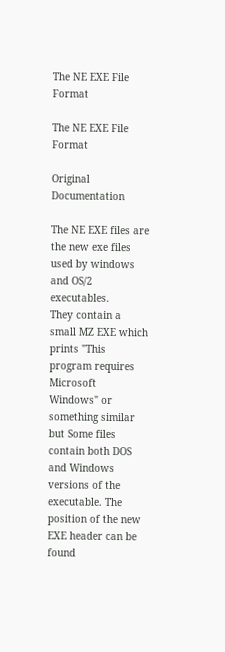The NE EXE File Format

The NE EXE File Format

Original Documentation

The NE EXE files are the new exe files used by windows and OS/2 executables.
They contain a small MZ EXE which prints "This program requires Microsoft
Windows" or something similar but Some files contain both DOS and Windows
versions of the executable. The position of the new EXE header can be found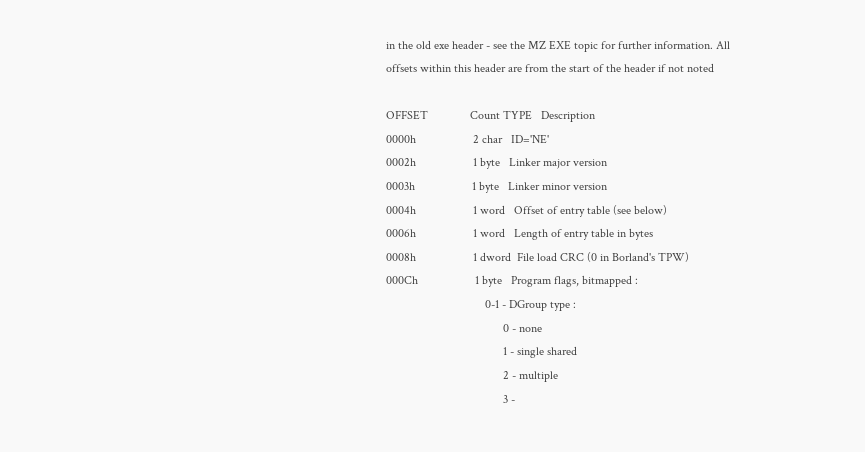in the old exe header - see the MZ EXE topic for further information. All
offsets within this header are from the start of the header if not noted

OFFSET              Count TYPE   Description
0000h                   2 char   ID='NE'
0002h                   1 byte   Linker major version
0003h                   1 byte   Linker minor version
0004h                   1 word   Offset of entry table (see below)
0006h                   1 word   Length of entry table in bytes
0008h                   1 dword  File load CRC (0 in Borland's TPW)
000Ch                   1 byte   Program flags, bitmapped :
                                 0-1 - DGroup type :
                                       0 - none
                                       1 - single shared
                                       2 - multiple
                                       3 -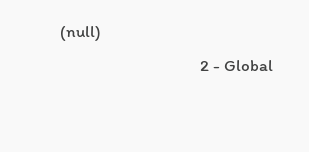(null)
                                   2 - Global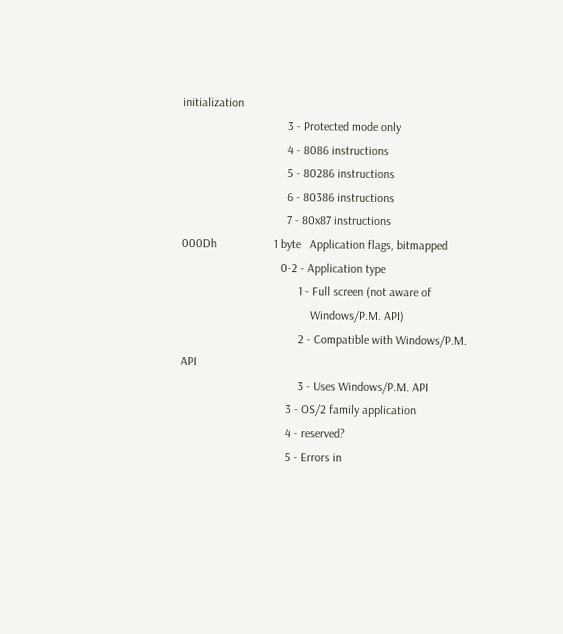initialization
                                   3 - Protected mode only
                                   4 - 8086 instructions
                                   5 - 80286 instructions
                                   6 - 80386 instructions
                                   7 - 80x87 instructions
000Dh                   1 byte   Application flags, bitmapped
                                 0-2 - Application type
                                       1 - Full screen (not aware of
                                           Windows/P.M. API)
                                       2 - Compatible with Windows/P.M. API
                                       3 - Uses Windows/P.M. API
                                   3 - OS/2 family application
                                   4 - reserved?
                                   5 - Errors in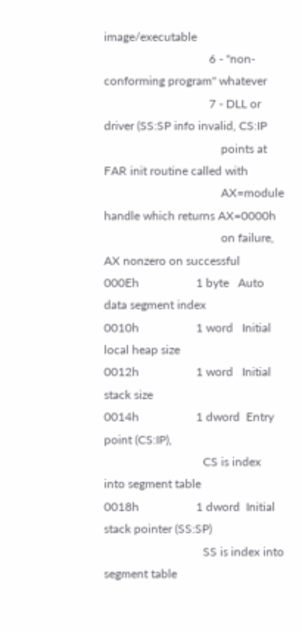image/executable
                                   6 - "non-conforming program" whatever
                                   7 - DLL or driver (SS:SP info invalid, CS:IP
                                       points at FAR init routine called with
                                       AX=module handle which returns AX=0000h
                                       on failure, AX nonzero on successful
000Eh                   1 byte   Auto data segment index
0010h                   1 word   Initial local heap size
0012h                   1 word   Initial stack size
0014h                   1 dword  Entry point (CS:IP),
                                 CS is index into segment table
0018h                   1 dword  Initial stack pointer (SS:SP)
                                 SS is index into segment table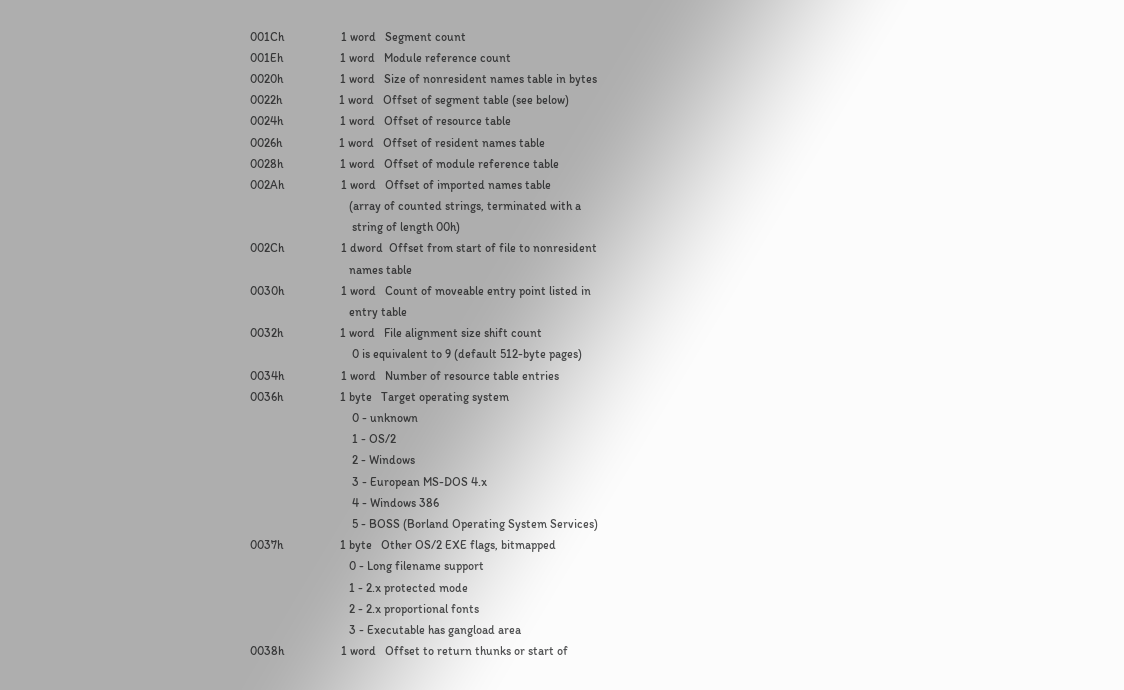001Ch                   1 word   Segment count
001Eh                   1 word   Module reference count
0020h                   1 word   Size of nonresident names table in bytes
0022h                   1 word   Offset of segment table (see below)
0024h                   1 word   Offset of resource table
0026h                   1 word   Offset of resident names table
0028h                   1 word   Offset of module reference table
002Ah                   1 word   Offset of imported names table
                                 (array of counted strings, terminated with a
                                  string of length 00h)
002Ch                   1 dword  Offset from start of file to nonresident
                                 names table
0030h                   1 word   Count of moveable entry point listed in
                                 entry table
0032h                   1 word   File alignment size shift count
                                  0 is equivalent to 9 (default 512-byte pages)
0034h                   1 word   Number of resource table entries
0036h                   1 byte   Target operating system
                                  0 - unknown
                                  1 - OS/2
                                  2 - Windows
                                  3 - European MS-DOS 4.x
                                  4 - Windows 386
                                  5 - BOSS (Borland Operating System Services)
0037h                   1 byte   Other OS/2 EXE flags, bitmapped
                                 0 - Long filename support
                                 1 - 2.x protected mode
                                 2 - 2.x proportional fonts
                                 3 - Executable has gangload area
0038h                   1 word   Offset to return thunks or start of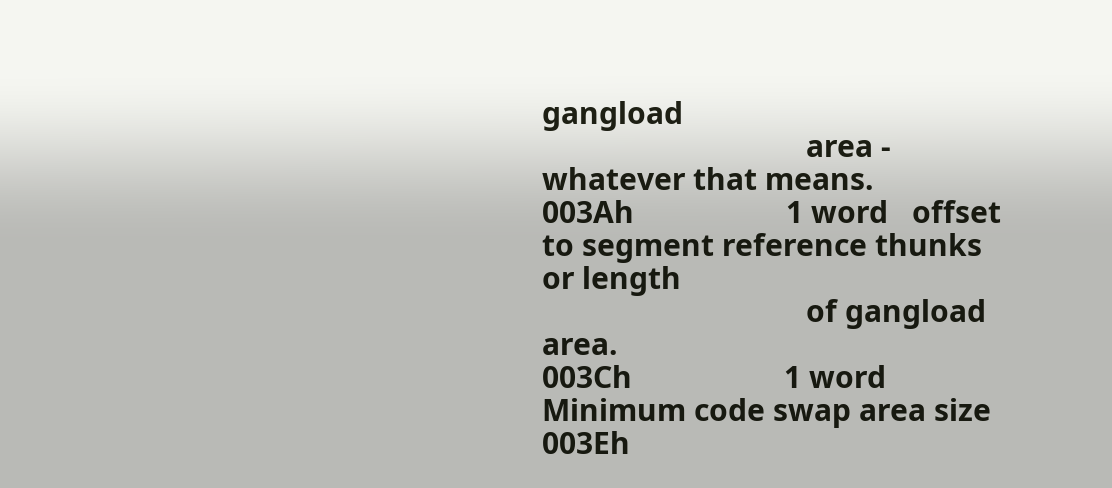gangload
                                 area - whatever that means.
003Ah                   1 word   offset to segment reference thunks or length
                                 of gangload area.
003Ch                   1 word   Minimum code swap area size
003Eh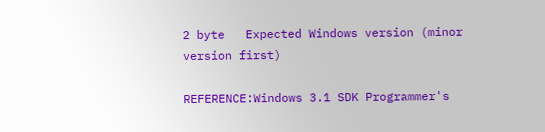2 byte   Expected Windows version (minor version first)

REFERENCE:Windows 3.1 SDK Programmer's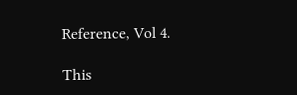Reference, Vol 4.

This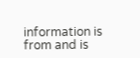information is from and is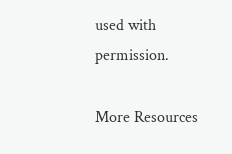used with permission.

More Resources